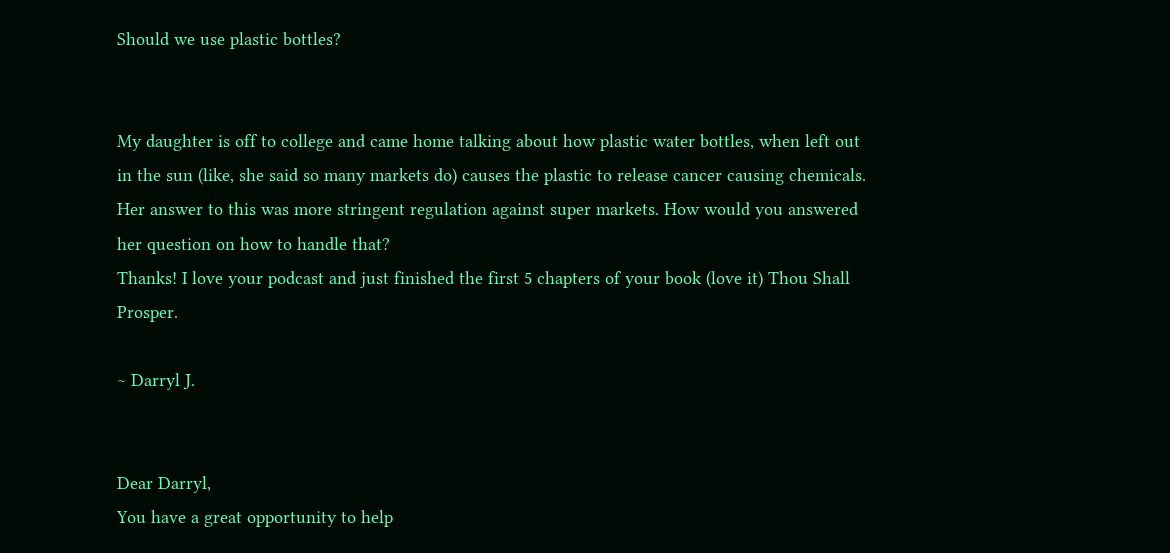Should we use plastic bottles?


My daughter is off to college and came home talking about how plastic water bottles, when left out in the sun (like, she said so many markets do) causes the plastic to release cancer causing chemicals. Her answer to this was more stringent regulation against super markets. How would you answered her question on how to handle that?
Thanks! I love your podcast and just finished the first 5 chapters of your book (love it) Thou Shall Prosper.

∼ Darryl J.


Dear Darryl,
You have a great opportunity to help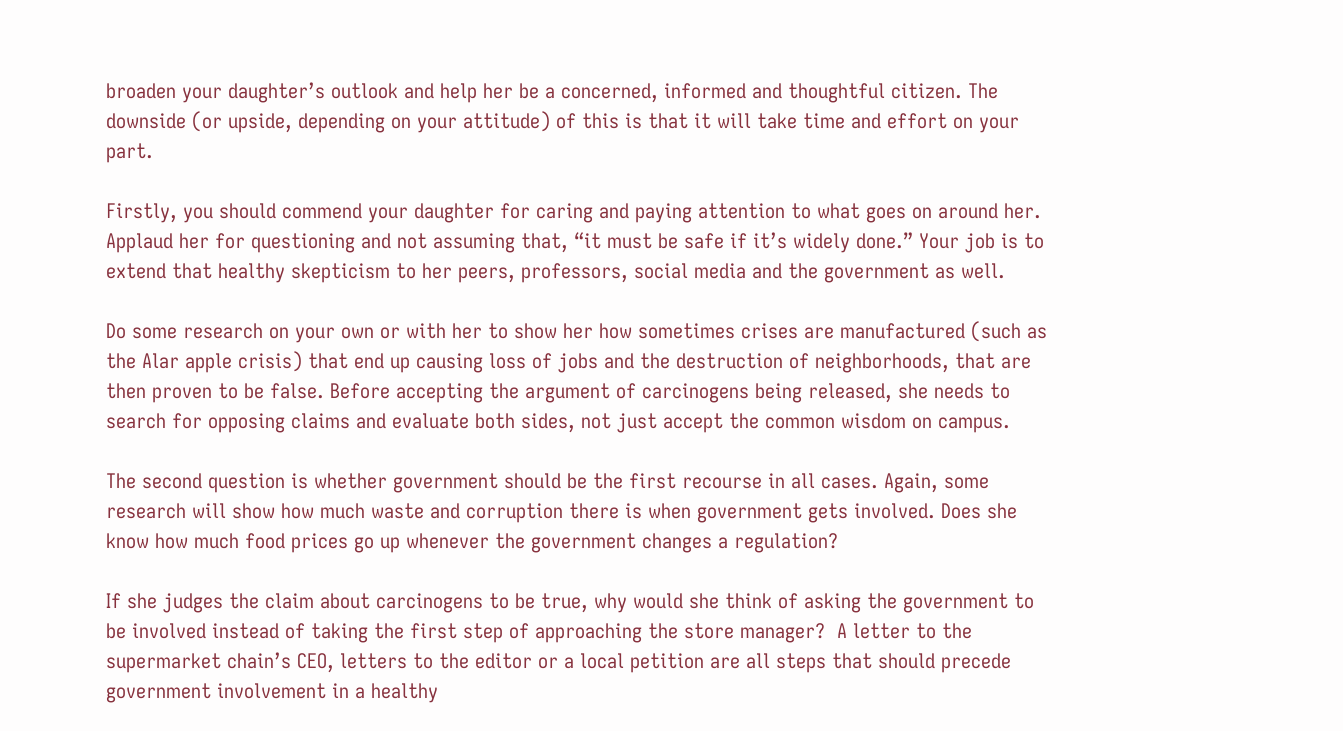broaden your daughter’s outlook and help her be a concerned, informed and thoughtful citizen. The downside (or upside, depending on your attitude) of this is that it will take time and effort on your part.

Firstly, you should commend your daughter for caring and paying attention to what goes on around her. Applaud her for questioning and not assuming that, “it must be safe if it’s widely done.” Your job is to extend that healthy skepticism to her peers, professors, social media and the government as well.

Do some research on your own or with her to show her how sometimes crises are manufactured (such as the Alar apple crisis) that end up causing loss of jobs and the destruction of neighborhoods, that are then proven to be false. Before accepting the argument of carcinogens being released, she needs to search for opposing claims and evaluate both sides, not just accept the common wisdom on campus.

The second question is whether government should be the first recourse in all cases. Again, some research will show how much waste and corruption there is when government gets involved. Does she know how much food prices go up whenever the government changes a regulation?

If she judges the claim about carcinogens to be true, why would she think of asking the government to be involved instead of taking the first step of approaching the store manager?  A letter to the supermarket chain’s CEO, letters to the editor or a local petition are all steps that should precede government involvement in a healthy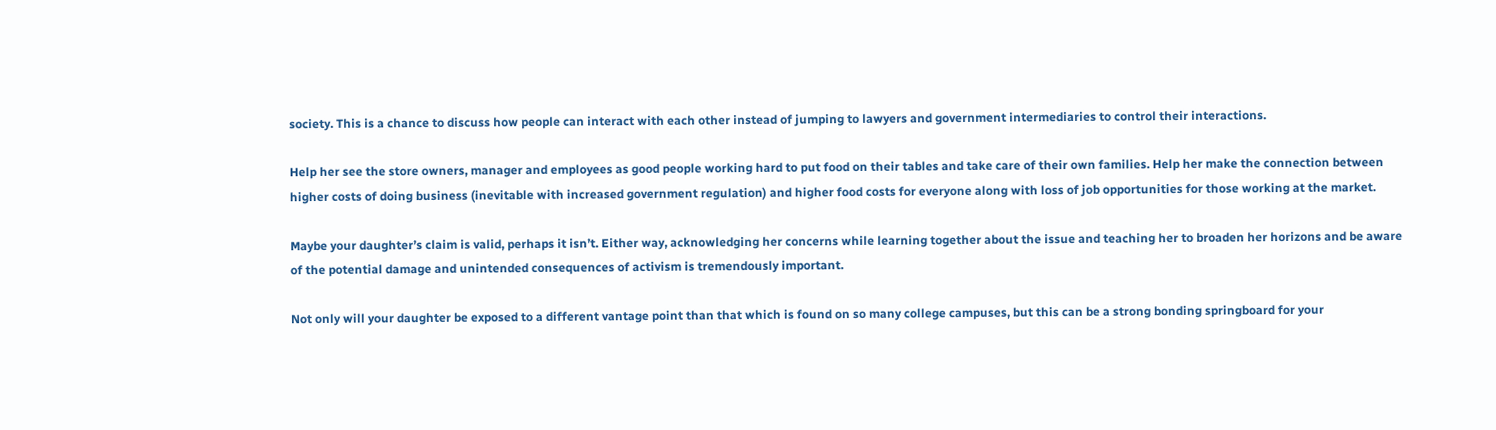society. This is a chance to discuss how people can interact with each other instead of jumping to lawyers and government intermediaries to control their interactions.

Help her see the store owners, manager and employees as good people working hard to put food on their tables and take care of their own families. Help her make the connection between higher costs of doing business (inevitable with increased government regulation) and higher food costs for everyone along with loss of job opportunities for those working at the market.

Maybe your daughter’s claim is valid, perhaps it isn’t. Either way, acknowledging her concerns while learning together about the issue and teaching her to broaden her horizons and be aware of the potential damage and unintended consequences of activism is tremendously important.

Not only will your daughter be exposed to a different vantage point than that which is found on so many college campuses, but this can be a strong bonding springboard for your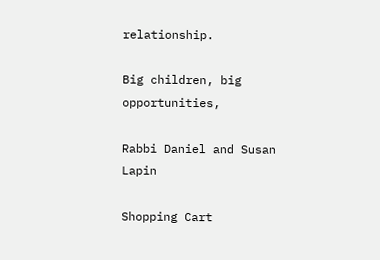relationship.

Big children, big opportunities,

Rabbi Daniel and Susan Lapin

Shopping Cart